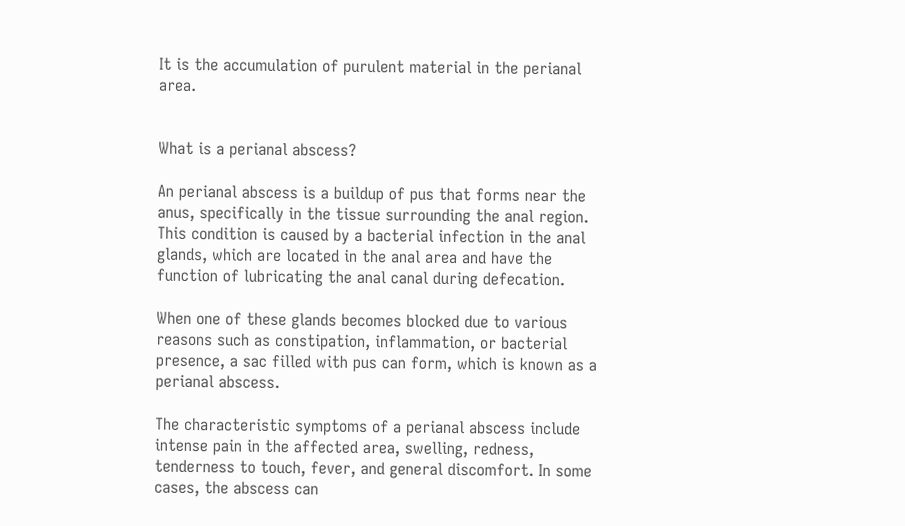It is the accumulation of purulent material in the perianal area.


What is a perianal abscess?

An perianal abscess is a buildup of pus that forms near the anus, specifically in the tissue surrounding the anal region. This condition is caused by a bacterial infection in the anal glands, which are located in the anal area and have the function of lubricating the anal canal during defecation.

When one of these glands becomes blocked due to various reasons such as constipation, inflammation, or bacterial presence, a sac filled with pus can form, which is known as a perianal abscess.

The characteristic symptoms of a perianal abscess include intense pain in the affected area, swelling, redness, tenderness to touch, fever, and general discomfort. In some cases, the abscess can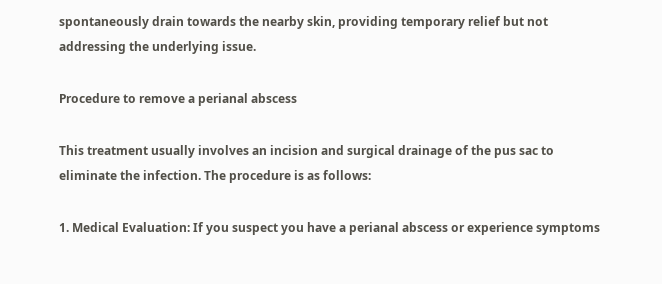spontaneously drain towards the nearby skin, providing temporary relief but not addressing the underlying issue.

Procedure to remove a perianal abscess

This treatment usually involves an incision and surgical drainage of the pus sac to eliminate the infection. The procedure is as follows:

1. Medical Evaluation: If you suspect you have a perianal abscess or experience symptoms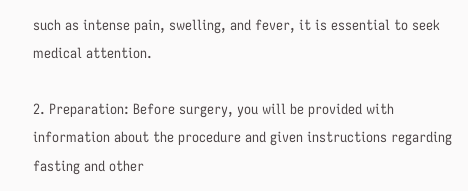such as intense pain, swelling, and fever, it is essential to seek medical attention.

2. Preparation: Before surgery, you will be provided with information about the procedure and given instructions regarding fasting and other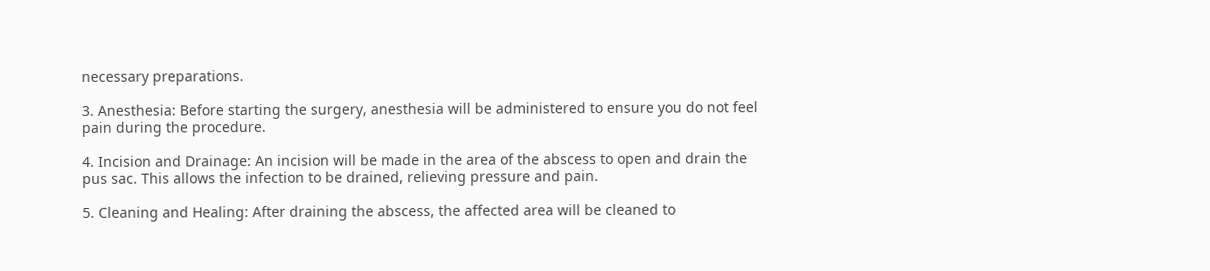necessary preparations.

3. Anesthesia: Before starting the surgery, anesthesia will be administered to ensure you do not feel pain during the procedure.

4. Incision and Drainage: An incision will be made in the area of the abscess to open and drain the pus sac. This allows the infection to be drained, relieving pressure and pain.

5. Cleaning and Healing: After draining the abscess, the affected area will be cleaned to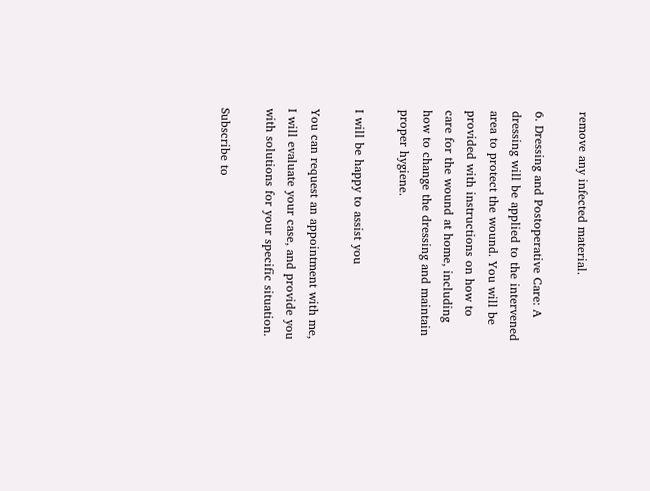remove any infected material.

6. Dressing and Postoperative Care: A dressing will be applied to the intervened area to protect the wound. You will be provided with instructions on how to care for the wound at home, including how to change the dressing and maintain proper hygiene.

I will be happy to assist you

You can request an appointment with me, I will evaluate your case, and provide you with solutions for your specific situation.

Subscribe to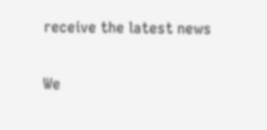receive the latest news

We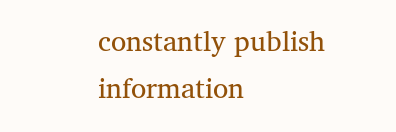constantly publish information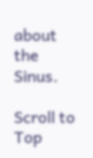about the Sinus.

Scroll to Top